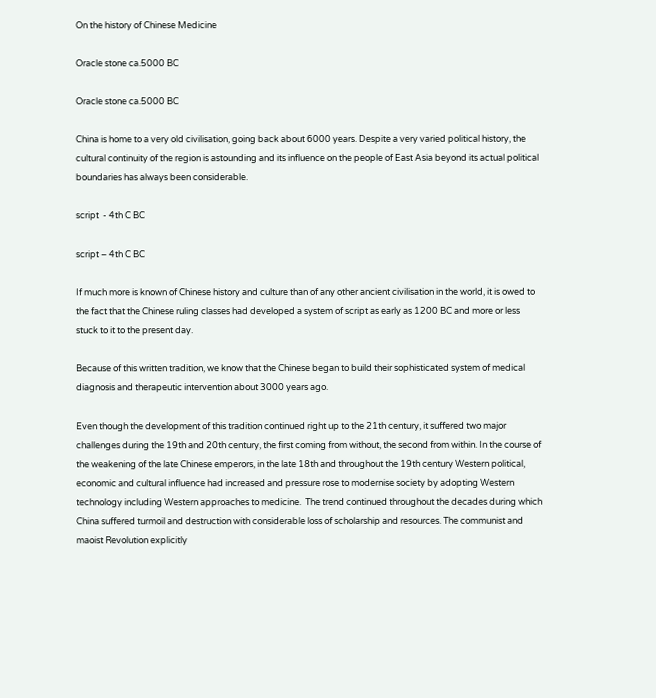On the history of Chinese Medicine

Oracle stone ca.5000 BC

Oracle stone ca.5000 BC

China is home to a very old civilisation, going back about 6000 years. Despite a very varied political history, the cultural continuity of the region is astounding and its influence on the people of East Asia beyond its actual political boundaries has always been considerable.

script  - 4th C BC

script – 4th C BC

If much more is known of Chinese history and culture than of any other ancient civilisation in the world, it is owed to the fact that the Chinese ruling classes had developed a system of script as early as 1200 BC and more or less stuck to it to the present day.

Because of this written tradition, we know that the Chinese began to build their sophisticated system of medical diagnosis and therapeutic intervention about 3000 years ago.

Even though the development of this tradition continued right up to the 21th century, it suffered two major challenges during the 19th and 20th century, the first coming from without, the second from within. In the course of the weakening of the late Chinese emperors, in the late 18th and throughout the 19th century Western political, economic and cultural influence had increased and pressure rose to modernise society by adopting Western technology including Western approaches to medicine.  The trend continued throughout the decades during which China suffered turmoil and destruction with considerable loss of scholarship and resources. The communist and maoist Revolution explicitly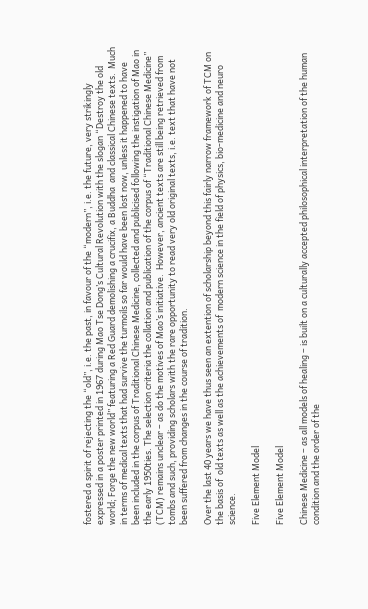fostered a spirit of rejecting the “old”, i.e. the past, in favour of the “modern”, i.e. the future, very strikingly expressed in a poster printed in 1967 during Mao Tse Dong’s Cultural Revolution with the slogan “Destroy the old world; Forge the new world” featuring a Red Guard demolishing a crucifix, a Buddha  and classical Chinese texts.  Much in terms of medical texts that had survive the turmoils so far would have been lost now, unless it happened to have been included in the corpus of Traditional Chinese Medicine, collected and publicised following the instigation of Mao in the early 1950ties. The selection criteria the collation and publication of the corpus of “Traditional Chinese Medicine” (TCM) remains unclear – as do the motives of Mao’s initiative.  However, ancient texts are still being retrieved from tombs and such, providing scholars with the rare opportunity to read very old original texts, i.e. text that have not been suffered from changes in the course of tradition.

Over the last 40 years we have thus seen an extention of scholarship beyond this fairly narrow framework of TCM on the basis of  old texts as well as the achievements of  modern science in the field of physics, bio-medicine and neuro science.

Five Element Model

Five Element Model

Chinese Medicine – as all models of healing – is built on a culturally accepted philosophical interpretation of the human condition and the order of the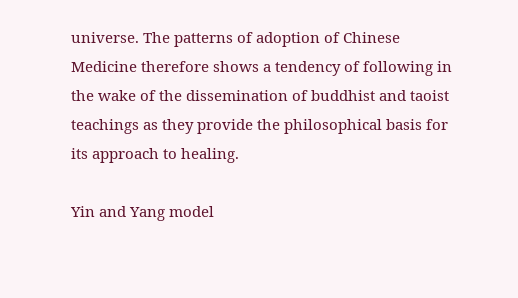universe. The patterns of adoption of Chinese Medicine therefore shows a tendency of following in the wake of the dissemination of buddhist and taoist teachings as they provide the philosophical basis for its approach to healing.

Yin and Yang model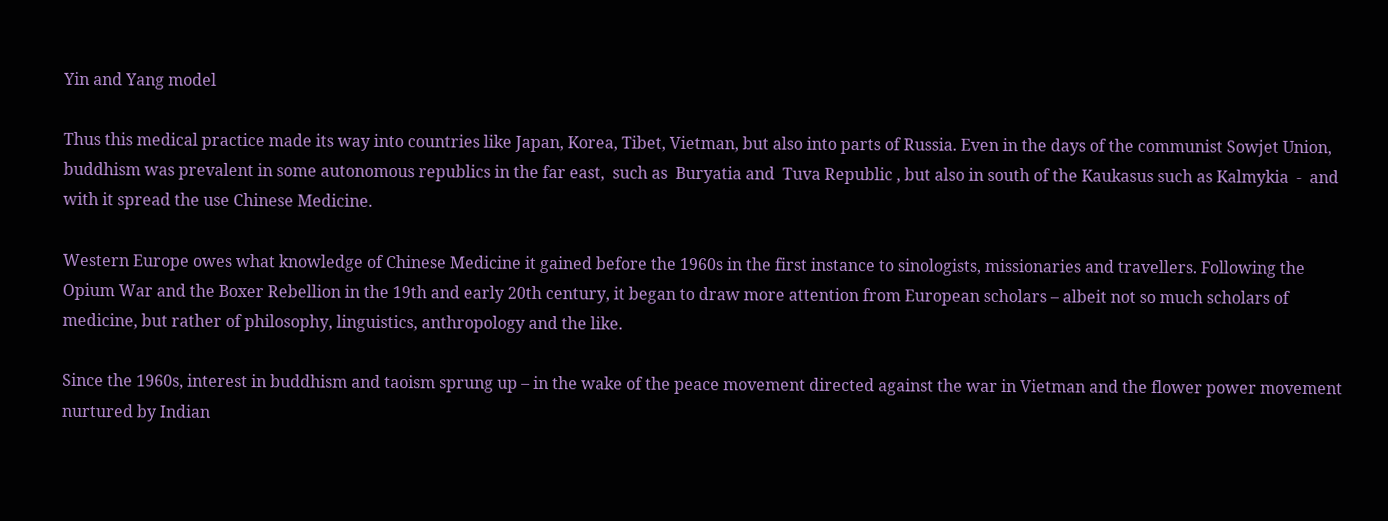Yin and Yang model

Thus this medical practice made its way into countries like Japan, Korea, Tibet, Vietman, but also into parts of Russia. Even in the days of the communist Sowjet Union,  buddhism was prevalent in some autonomous republics in the far east,  such as  Buryatia and  Tuva Republic , but also in south of the Kaukasus such as Kalmykia  -  and with it spread the use Chinese Medicine.

Western Europe owes what knowledge of Chinese Medicine it gained before the 1960s in the first instance to sinologists, missionaries and travellers. Following the Opium War and the Boxer Rebellion in the 19th and early 20th century, it began to draw more attention from European scholars – albeit not so much scholars of medicine, but rather of philosophy, linguistics, anthropology and the like.

Since the 1960s, interest in buddhism and taoism sprung up – in the wake of the peace movement directed against the war in Vietman and the flower power movement nurtured by Indian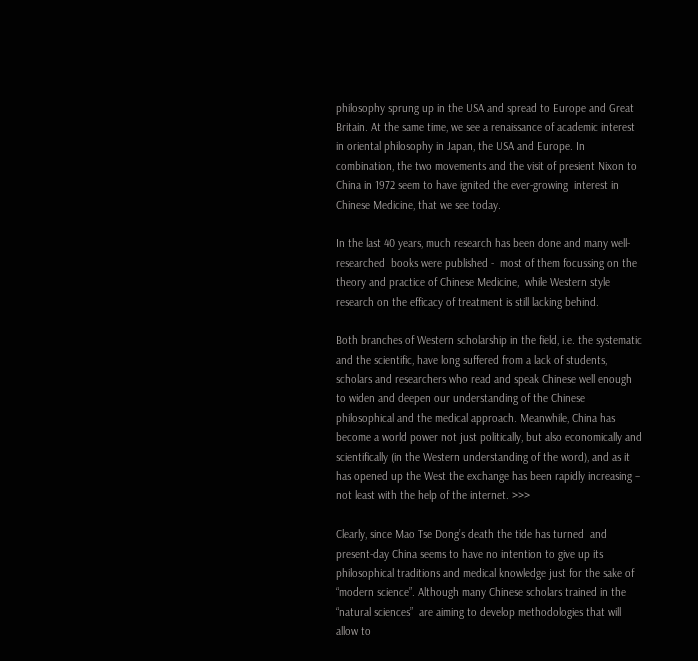philosophy sprung up in the USA and spread to Europe and Great Britain. At the same time, we see a renaissance of academic interest in oriental philosophy in Japan, the USA and Europe. In combination, the two movements and the visit of presient Nixon to China in 1972 seem to have ignited the ever-growing  interest in Chinese Medicine, that we see today.

In the last 40 years, much research has been done and many well-researched  books were published -  most of them focussing on the theory and practice of Chinese Medicine,  while Western style research on the efficacy of treatment is still lacking behind.

Both branches of Western scholarship in the field, i.e. the systematic and the scientific, have long suffered from a lack of students, scholars and researchers who read and speak Chinese well enough to widen and deepen our understanding of the Chinese philosophical and the medical approach. Meanwhile, China has become a world power not just politically, but also economically and scientifically (in the Western understanding of the word), and as it has opened up the West the exchange has been rapidly increasing – not least with the help of the internet. >>>

Clearly, since Mao Tse Dong’s death the tide has turned  and present-day China seems to have no intention to give up its philosophical traditions and medical knowledge just for the sake of “modern science”. Although many Chinese scholars trained in the “natural sciences”  are aiming to develop methodologies that will allow to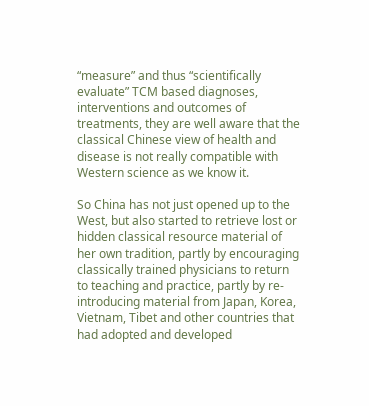“measure” and thus “scientifically evaluate” TCM based diagnoses, interventions and outcomes of treatments, they are well aware that the classical Chinese view of health and disease is not really compatible with Western science as we know it.

So China has not just opened up to the West, but also started to retrieve lost or hidden classical resource material of her own tradition, partly by encouraging classically trained physicians to return to teaching and practice, partly by re-introducing material from Japan, Korea, Vietnam, Tibet and other countries that had adopted and developed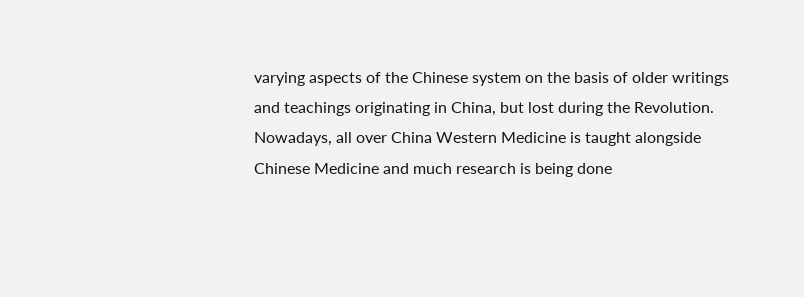varying aspects of the Chinese system on the basis of older writings and teachings originating in China, but lost during the Revolution.  Nowadays, all over China Western Medicine is taught alongside Chinese Medicine and much research is being done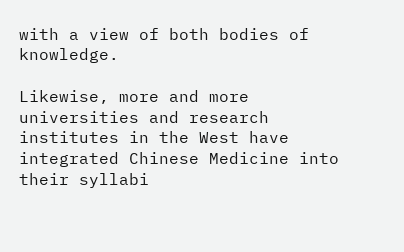with a view of both bodies of knowledge.

Likewise, more and more universities and research institutes in the West have integrated Chinese Medicine into their syllabi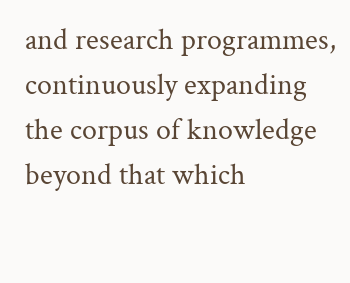and research programmes, continuously expanding  the corpus of knowledge beyond that which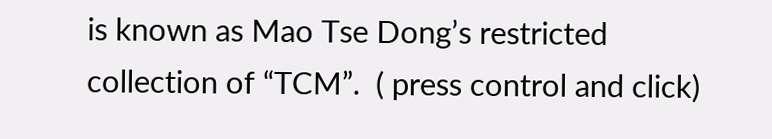is known as Mao Tse Dong’s restricted collection of “TCM”.  ( press control and click)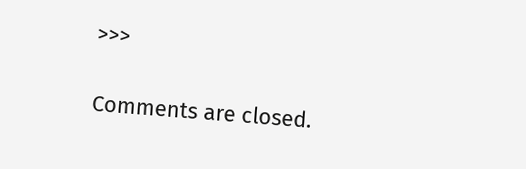>>>

Comments are closed.